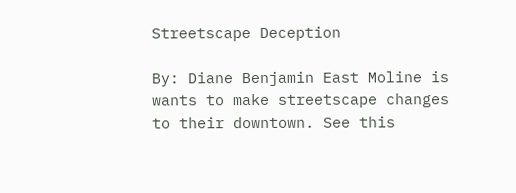Streetscape Deception

By: Diane Benjamin East Moline is wants to make streetscape changes to their downtown. See this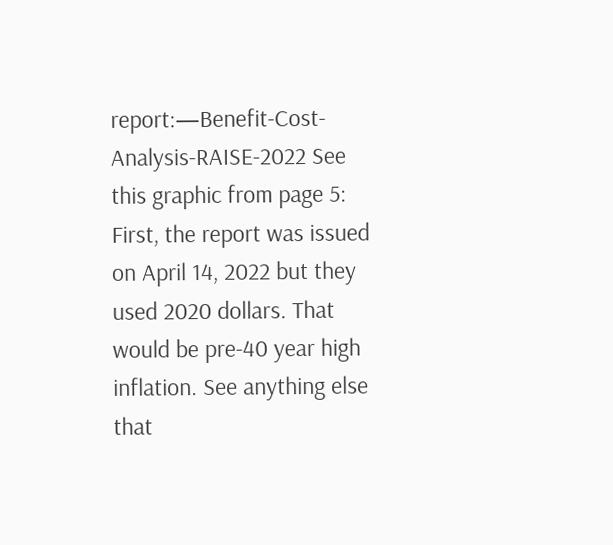report:—Benefit-Cost-Analysis-RAISE-2022 See this graphic from page 5: First, the report was issued on April 14, 2022 but they used 2020 dollars. That would be pre-40 year high inflation. See anything else that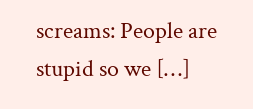screams: People are stupid so we […]